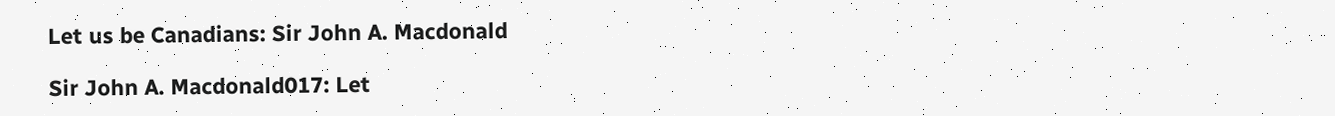Let us be Canadians: Sir John A. Macdonald

Sir John A. Macdonald017: Let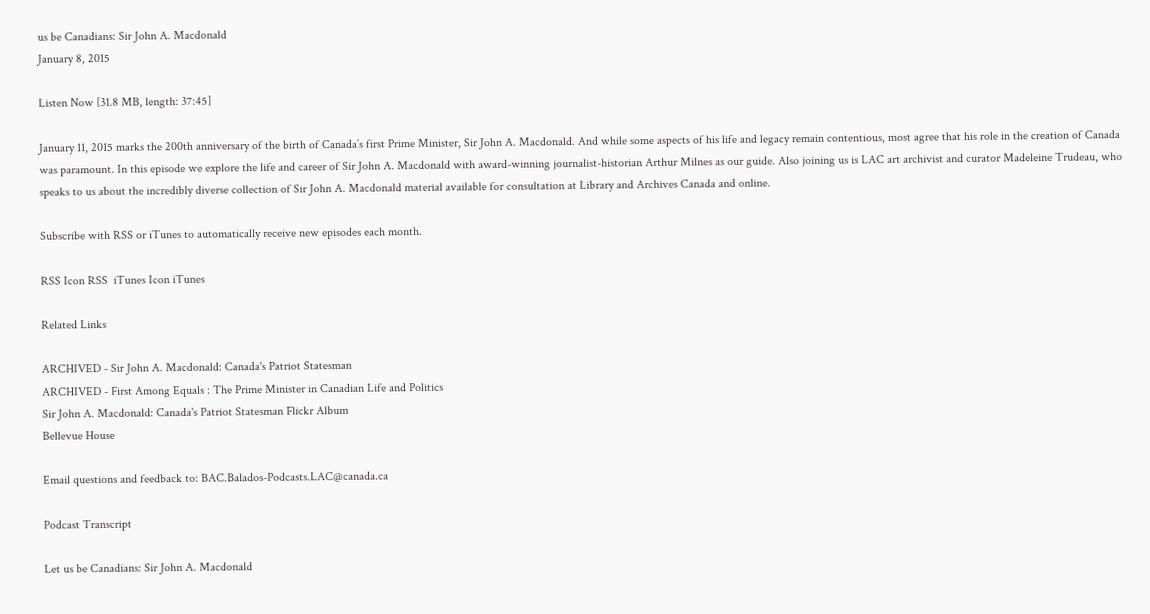us be Canadians: Sir John A. Macdonald
January 8, 2015

Listen Now [31.8 MB, length: 37:45]

January 11, 2015 marks the 200th anniversary of the birth of Canada’s first Prime Minister, Sir John A. Macdonald. And while some aspects of his life and legacy remain contentious, most agree that his role in the creation of Canada was paramount. In this episode we explore the life and career of Sir John A. Macdonald with award-winning journalist-historian Arthur Milnes as our guide. Also joining us is LAC art archivist and curator Madeleine Trudeau, who speaks to us about the incredibly diverse collection of Sir John A. Macdonald material available for consultation at Library and Archives Canada and online.

Subscribe with RSS or iTunes to automatically receive new episodes each month.

RSS Icon RSS  iTunes Icon iTunes

Related Links

ARCHIVED - Sir John A. Macdonald: Canada's Patriot Statesman
ARCHIVED - First Among Equals : The Prime Minister in Canadian Life and Politics
Sir John A. Macdonald: Canada's Patriot Statesman Flickr Album
Bellevue House

Email questions and feedback to: BAC.Balados-Podcasts.LAC@canada.ca

Podcast Transcript

Let us be Canadians: Sir John A. Macdonald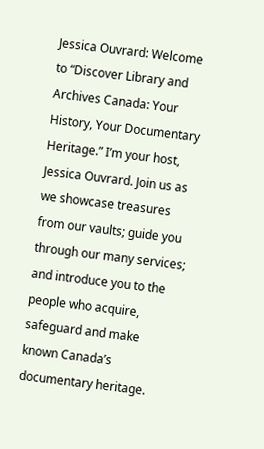Jessica Ouvrard: Welcome to “Discover Library and Archives Canada: Your History, Your Documentary Heritage.” I’m your host, Jessica Ouvrard. Join us as we showcase treasures from our vaults; guide you through our many services; and introduce you to the people who acquire, safeguard and make known Canada’s documentary heritage.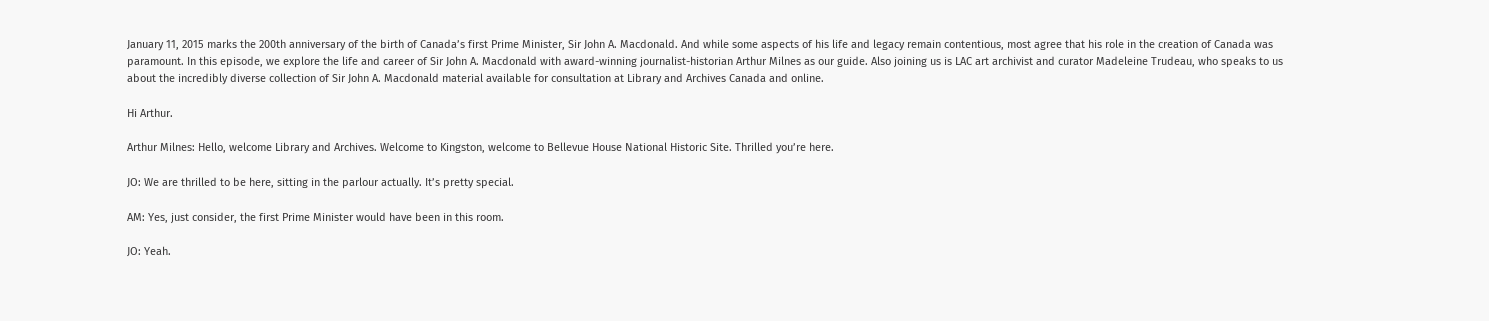January 11, 2015 marks the 200th anniversary of the birth of Canada’s first Prime Minister, Sir John A. Macdonald. And while some aspects of his life and legacy remain contentious, most agree that his role in the creation of Canada was paramount. In this episode, we explore the life and career of Sir John A. Macdonald with award-winning journalist-historian Arthur Milnes as our guide. Also joining us is LAC art archivist and curator Madeleine Trudeau, who speaks to us about the incredibly diverse collection of Sir John A. Macdonald material available for consultation at Library and Archives Canada and online.

Hi Arthur.

Arthur Milnes: Hello, welcome Library and Archives. Welcome to Kingston, welcome to Bellevue House National Historic Site. Thrilled you’re here.

JO: We are thrilled to be here, sitting in the parlour actually. It’s pretty special.

AM: Yes, just consider, the first Prime Minister would have been in this room.

JO: Yeah.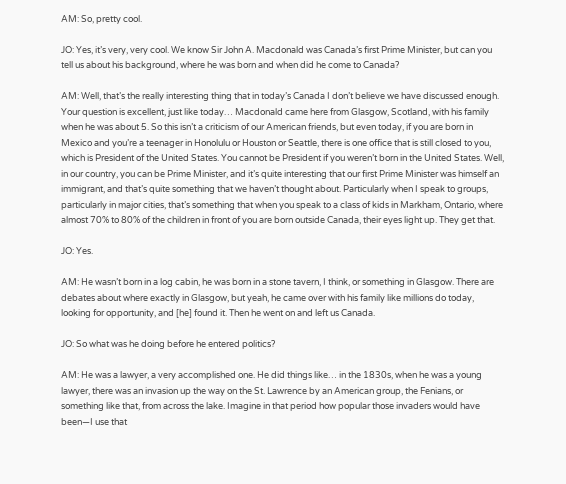AM: So, pretty cool.

JO: Yes, it’s very, very cool. We know Sir John A. Macdonald was Canada’s first Prime Minister, but can you tell us about his background, where he was born and when did he come to Canada?

AM: Well, that’s the really interesting thing that in today’s Canada I don’t believe we have discussed enough. Your question is excellent, just like today… Macdonald came here from Glasgow, Scotland, with his family when he was about 5. So this isn’t a criticism of our American friends, but even today, if you are born in Mexico and you’re a teenager in Honolulu or Houston or Seattle, there is one office that is still closed to you, which is President of the United States. You cannot be President if you weren’t born in the United States. Well, in our country, you can be Prime Minister, and it’s quite interesting that our first Prime Minister was himself an immigrant, and that’s quite something that we haven’t thought about. Particularly when I speak to groups, particularly in major cities, that’s something that when you speak to a class of kids in Markham, Ontario, where almost 70% to 80% of the children in front of you are born outside Canada, their eyes light up. They get that.

JO: Yes.

AM: He wasn’t born in a log cabin, he was born in a stone tavern, I think, or something in Glasgow. There are debates about where exactly in Glasgow, but yeah, he came over with his family like millions do today, looking for opportunity, and [he] found it. Then he went on and left us Canada.

JO: So what was he doing before he entered politics?

AM: He was a lawyer, a very accomplished one. He did things like… in the 1830s, when he was a young lawyer, there was an invasion up the way on the St. Lawrence by an American group, the Fenians, or something like that, from across the lake. Imagine in that period how popular those invaders would have been—I use that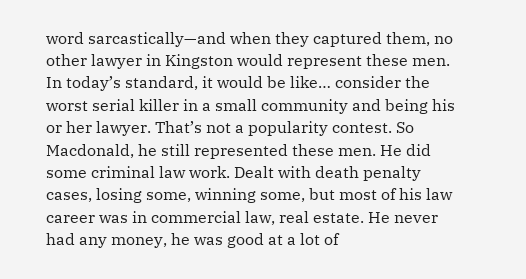word sarcastically—and when they captured them, no other lawyer in Kingston would represent these men. In today’s standard, it would be like… consider the worst serial killer in a small community and being his or her lawyer. That’s not a popularity contest. So Macdonald, he still represented these men. He did some criminal law work. Dealt with death penalty cases, losing some, winning some, but most of his law career was in commercial law, real estate. He never had any money, he was good at a lot of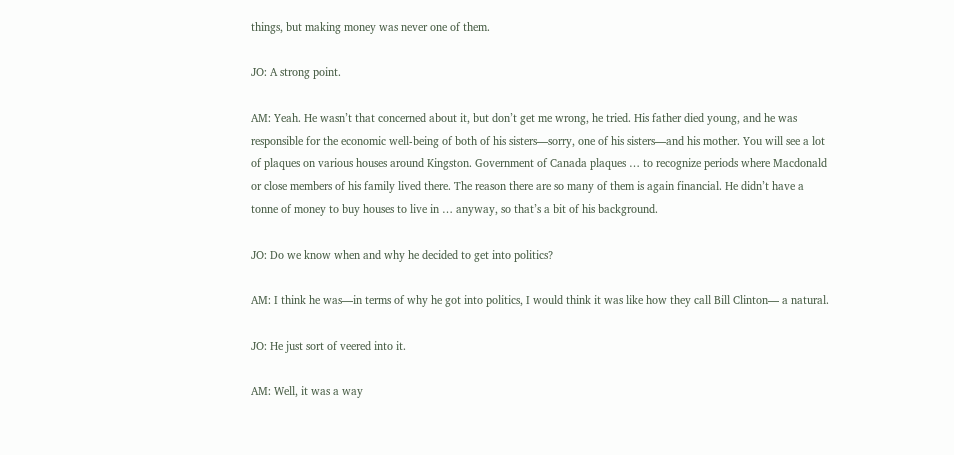things, but making money was never one of them.

JO: A strong point.

AM: Yeah. He wasn’t that concerned about it, but don’t get me wrong, he tried. His father died young, and he was responsible for the economic well-being of both of his sisters—sorry, one of his sisters—and his mother. You will see a lot of plaques on various houses around Kingston. Government of Canada plaques … to recognize periods where Macdonald or close members of his family lived there. The reason there are so many of them is again financial. He didn’t have a tonne of money to buy houses to live in … anyway, so that’s a bit of his background.

JO: Do we know when and why he decided to get into politics?

AM: I think he was—in terms of why he got into politics, I would think it was like how they call Bill Clinton— a natural.

JO: He just sort of veered into it.

AM: Well, it was a way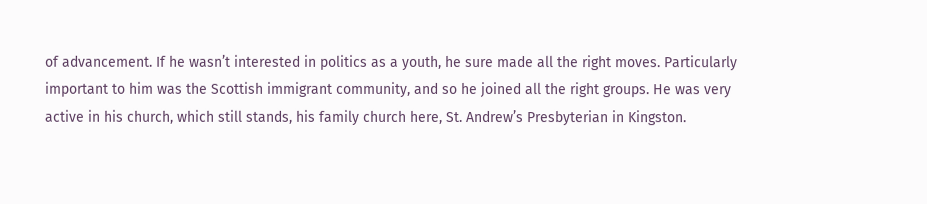of advancement. If he wasn’t interested in politics as a youth, he sure made all the right moves. Particularly important to him was the Scottish immigrant community, and so he joined all the right groups. He was very active in his church, which still stands, his family church here, St. Andrew’s Presbyterian in Kingston.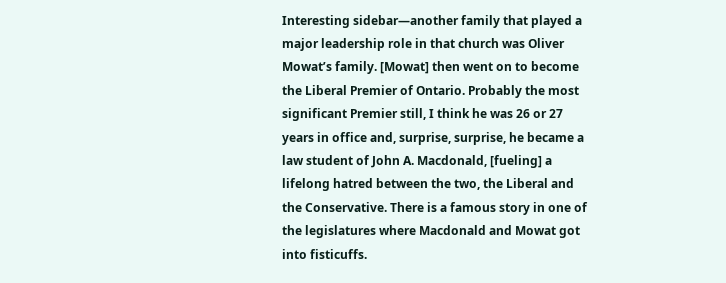Interesting sidebar—another family that played a major leadership role in that church was Oliver Mowat’s family. [Mowat] then went on to become the Liberal Premier of Ontario. Probably the most significant Premier still, I think he was 26 or 27 years in office and, surprise, surprise, he became a law student of John A. Macdonald, [fueling] a lifelong hatred between the two, the Liberal and the Conservative. There is a famous story in one of the legislatures where Macdonald and Mowat got into fisticuffs.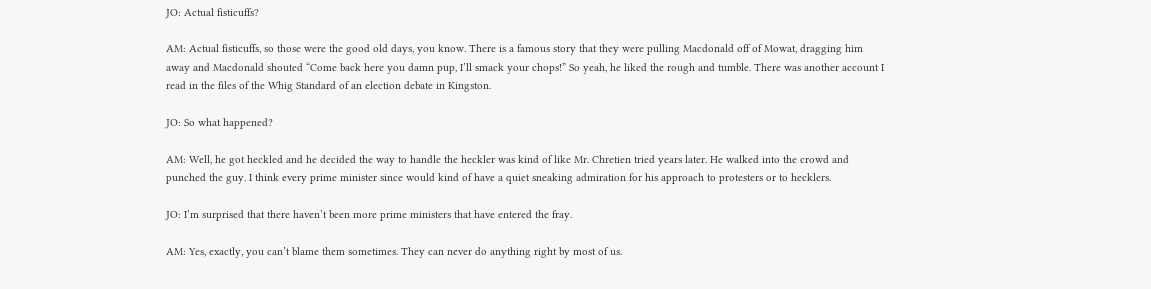JO: Actual fisticuffs?

AM: Actual fisticuffs, so those were the good old days, you know. There is a famous story that they were pulling Macdonald off of Mowat, dragging him away and Macdonald shouted “Come back here you damn pup, I’ll smack your chops!” So yeah, he liked the rough and tumble. There was another account I read in the files of the Whig Standard of an election debate in Kingston.

JO: So what happened?

AM: Well, he got heckled and he decided the way to handle the heckler was kind of like Mr. Chretien tried years later. He walked into the crowd and punched the guy. I think every prime minister since would kind of have a quiet sneaking admiration for his approach to protesters or to hecklers.

JO: I’m surprised that there haven’t been more prime ministers that have entered the fray.

AM: Yes, exactly, you can’t blame them sometimes. They can never do anything right by most of us.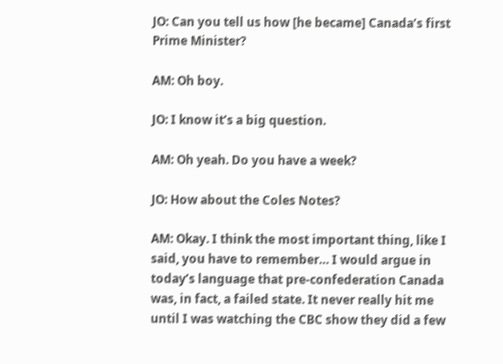JO: Can you tell us how [he became] Canada’s first Prime Minister?

AM: Oh boy.

JO: I know it’s a big question.

AM: Oh yeah. Do you have a week?

JO: How about the Coles Notes?

AM: Okay. I think the most important thing, like I said, you have to remember… I would argue in today’s language that pre-confederation Canada was, in fact, a failed state. It never really hit me until I was watching the CBC show they did a few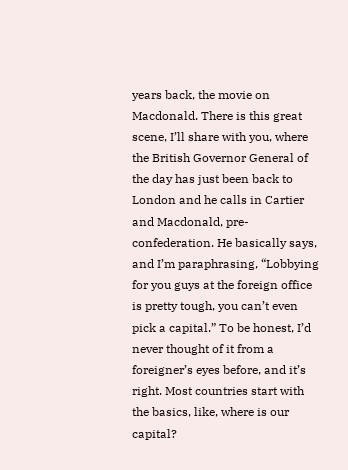years back, the movie on Macdonald. There is this great scene, I’ll share with you, where the British Governor General of the day has just been back to London and he calls in Cartier and Macdonald, pre-confederation. He basically says, and I’m paraphrasing, “Lobbying for you guys at the foreign office is pretty tough, you can’t even pick a capital.” To be honest, I’d never thought of it from a foreigner’s eyes before, and it’s right. Most countries start with the basics, like, where is our capital?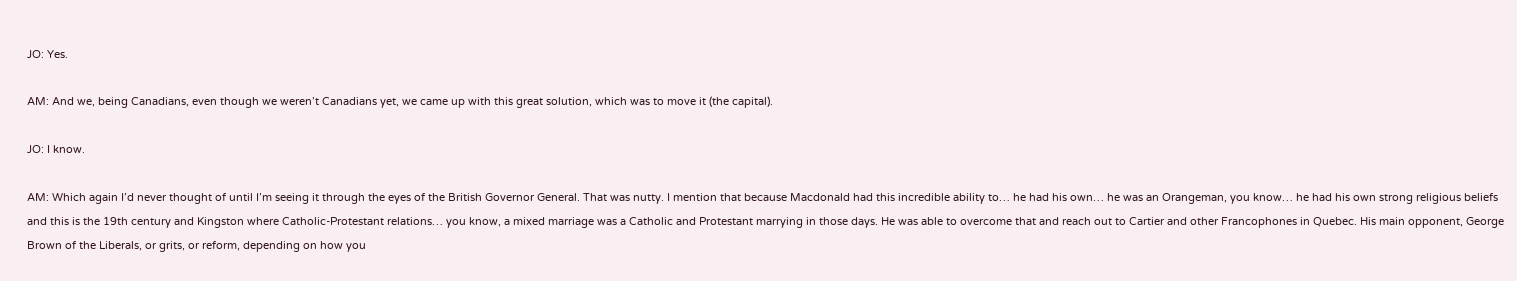JO: Yes.

AM: And we, being Canadians, even though we weren’t Canadians yet, we came up with this great solution, which was to move it (the capital).

JO: I know.

AM: Which again I’d never thought of until I’m seeing it through the eyes of the British Governor General. That was nutty. I mention that because Macdonald had this incredible ability to… he had his own… he was an Orangeman, you know… he had his own strong religious beliefs and this is the 19th century and Kingston where Catholic-Protestant relations… you know, a mixed marriage was a Catholic and Protestant marrying in those days. He was able to overcome that and reach out to Cartier and other Francophones in Quebec. His main opponent, George Brown of the Liberals, or grits, or reform, depending on how you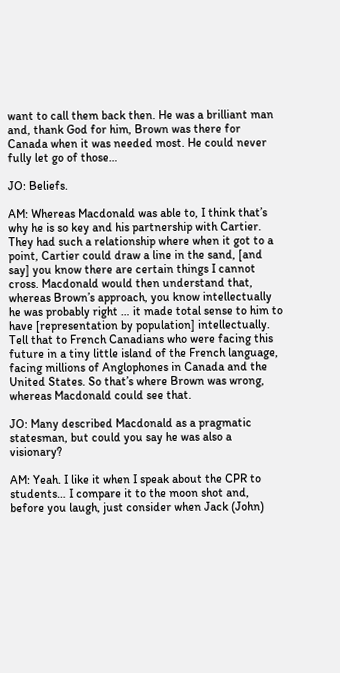want to call them back then. He was a brilliant man and, thank God for him, Brown was there for Canada when it was needed most. He could never fully let go of those…

JO: Beliefs.

AM: Whereas Macdonald was able to, I think that’s why he is so key and his partnership with Cartier. They had such a relationship where when it got to a point, Cartier could draw a line in the sand, [and say] you know there are certain things I cannot cross. Macdonald would then understand that, whereas Brown’s approach, you know intellectually he was probably right … it made total sense to him to have [representation by population] intellectually. Tell that to French Canadians who were facing this future in a tiny little island of the French language, facing millions of Anglophones in Canada and the United States. So that’s where Brown was wrong, whereas Macdonald could see that.

JO: Many described Macdonald as a pragmatic statesman, but could you say he was also a visionary?

AM: Yeah. I like it when I speak about the CPR to students… I compare it to the moon shot and, before you laugh, just consider when Jack (John)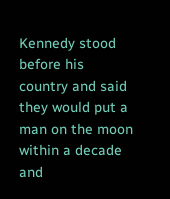Kennedy stood before his country and said they would put a man on the moon within a decade and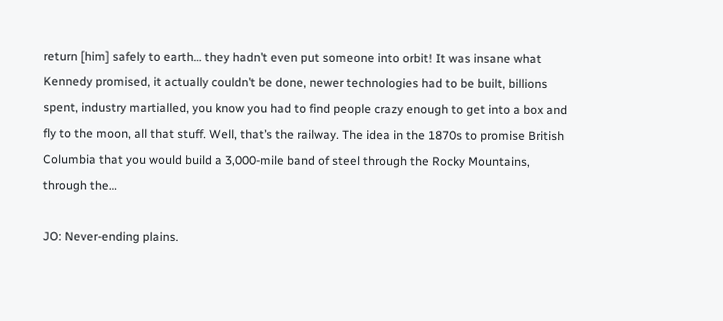return [him] safely to earth… they hadn’t even put someone into orbit! It was insane what Kennedy promised, it actually couldn’t be done, newer technologies had to be built, billions spent, industry martialled, you know you had to find people crazy enough to get into a box and fly to the moon, all that stuff. Well, that’s the railway. The idea in the 1870s to promise British Columbia that you would build a 3,000-mile band of steel through the Rocky Mountains, through the…

JO: Never-ending plains.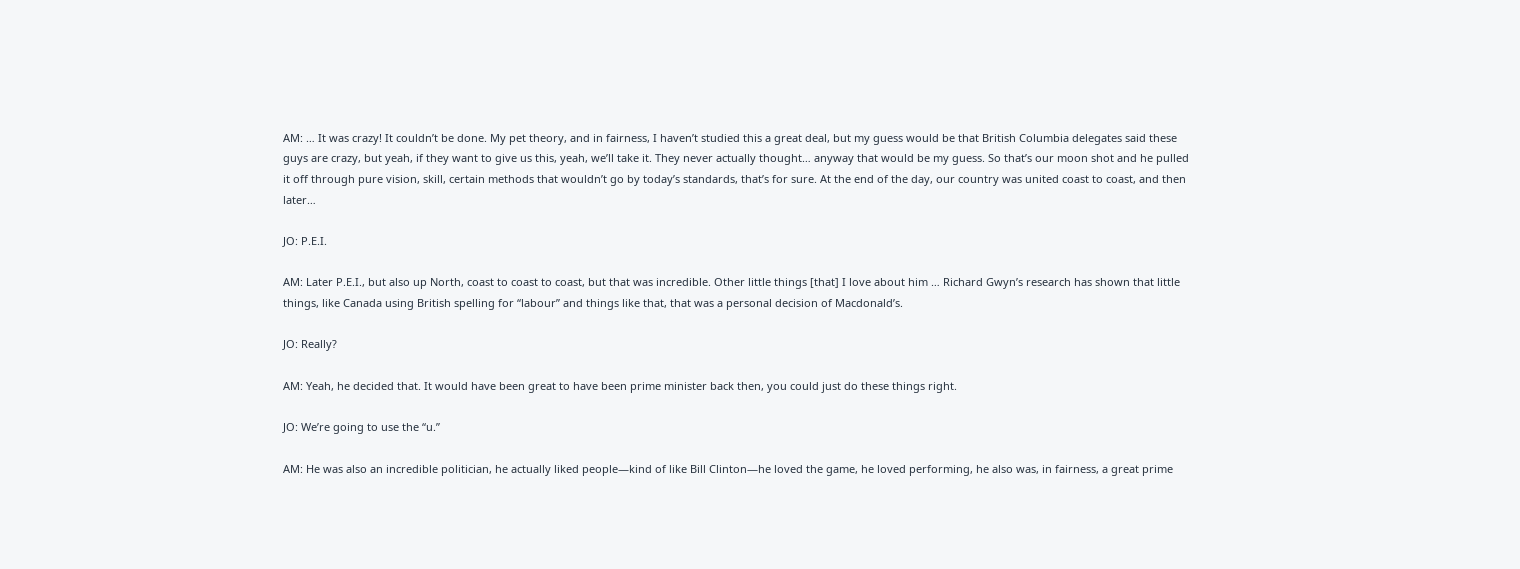AM: … It was crazy! It couldn’t be done. My pet theory, and in fairness, I haven’t studied this a great deal, but my guess would be that British Columbia delegates said these guys are crazy, but yeah, if they want to give us this, yeah, we’ll take it. They never actually thought… anyway that would be my guess. So that’s our moon shot and he pulled it off through pure vision, skill, certain methods that wouldn’t go by today’s standards, that’s for sure. At the end of the day, our country was united coast to coast, and then later…

JO: P.E.I.

AM: Later P.E.I., but also up North, coast to coast to coast, but that was incredible. Other little things [that] I love about him … Richard Gwyn’s research has shown that little things, like Canada using British spelling for “labour” and things like that, that was a personal decision of Macdonald’s.

JO: Really?

AM: Yeah, he decided that. It would have been great to have been prime minister back then, you could just do these things right.

JO: We’re going to use the “u.”

AM: He was also an incredible politician, he actually liked people—kind of like Bill Clinton—he loved the game, he loved performing, he also was, in fairness, a great prime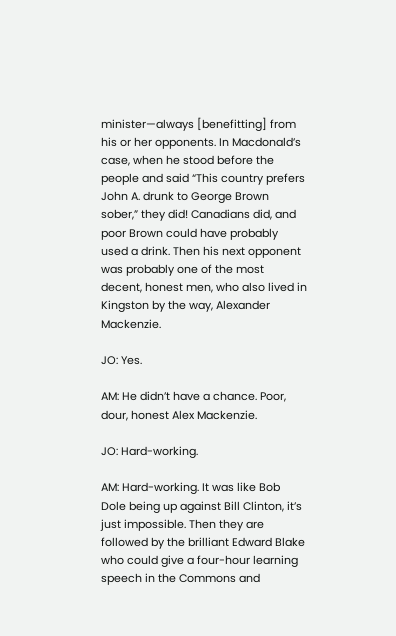minister—always [benefitting] from his or her opponents. In Macdonald’s case, when he stood before the people and said “This country prefers John A. drunk to George Brown sober,” they did! Canadians did, and poor Brown could have probably used a drink. Then his next opponent was probably one of the most decent, honest men, who also lived in Kingston by the way, Alexander Mackenzie.

JO: Yes.

AM: He didn’t have a chance. Poor, dour, honest Alex Mackenzie.

JO: Hard-working.

AM: Hard-working. It was like Bob Dole being up against Bill Clinton, it’s just impossible. Then they are followed by the brilliant Edward Blake who could give a four-hour learning speech in the Commons and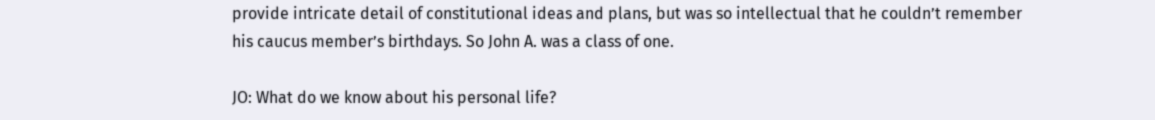provide intricate detail of constitutional ideas and plans, but was so intellectual that he couldn’t remember his caucus member’s birthdays. So John A. was a class of one.

JO: What do we know about his personal life?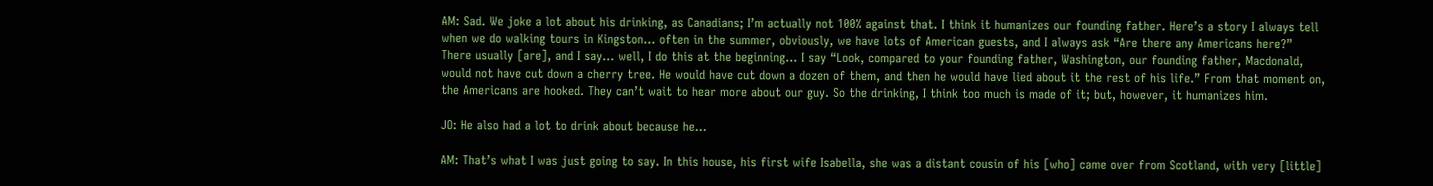AM: Sad. We joke a lot about his drinking, as Canadians; I’m actually not 100% against that. I think it humanizes our founding father. Here’s a story I always tell when we do walking tours in Kingston… often in the summer, obviously, we have lots of American guests, and I always ask “Are there any Americans here?” There usually [are], and I say… well, I do this at the beginning… I say “Look, compared to your founding father, Washington, our founding father, Macdonald, would not have cut down a cherry tree. He would have cut down a dozen of them, and then he would have lied about it the rest of his life.” From that moment on, the Americans are hooked. They can’t wait to hear more about our guy. So the drinking, I think too much is made of it; but, however, it humanizes him.

JO: He also had a lot to drink about because he…

AM: That’s what I was just going to say. In this house, his first wife Isabella, she was a distant cousin of his [who] came over from Scotland, with very [little]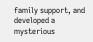family support, and developed a mysterious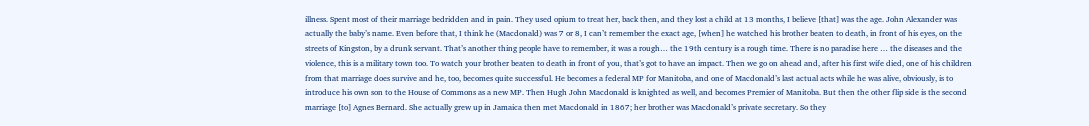illness. Spent most of their marriage bedridden and in pain. They used opium to treat her, back then, and they lost a child at 13 months, I believe [that] was the age. John Alexander was actually the baby’s name. Even before that, I think he (Macdonald) was 7 or 8, I can’t remember the exact age, [when] he watched his brother beaten to death, in front of his eyes, on the streets of Kingston, by a drunk servant. That’s another thing people have to remember, it was a rough… the 19th century is a rough time. There is no paradise here … the diseases and the violence, this is a military town too. To watch your brother beaten to death in front of you, that’s got to have an impact. Then we go on ahead and, after his first wife died, one of his children from that marriage does survive and he, too, becomes quite successful. He becomes a federal MP for Manitoba, and one of Macdonald’s last actual acts while he was alive, obviously, is to introduce his own son to the House of Commons as a new MP. Then Hugh John Macdonald is knighted as well, and becomes Premier of Manitoba. But then the other flip side is the second marriage [to] Agnes Bernard. She actually grew up in Jamaica then met Macdonald in 1867; her brother was Macdonald’s private secretary. So they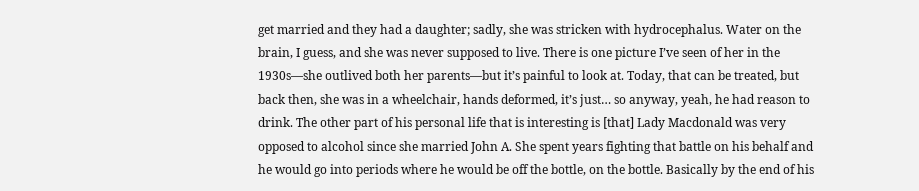get married and they had a daughter; sadly, she was stricken with hydrocephalus. Water on the brain, I guess, and she was never supposed to live. There is one picture I’ve seen of her in the 1930s—she outlived both her parents—but it’s painful to look at. Today, that can be treated, but back then, she was in a wheelchair, hands deformed, it’s just… so anyway, yeah, he had reason to drink. The other part of his personal life that is interesting is [that] Lady Macdonald was very opposed to alcohol since she married John A. She spent years fighting that battle on his behalf and he would go into periods where he would be off the bottle, on the bottle. Basically by the end of his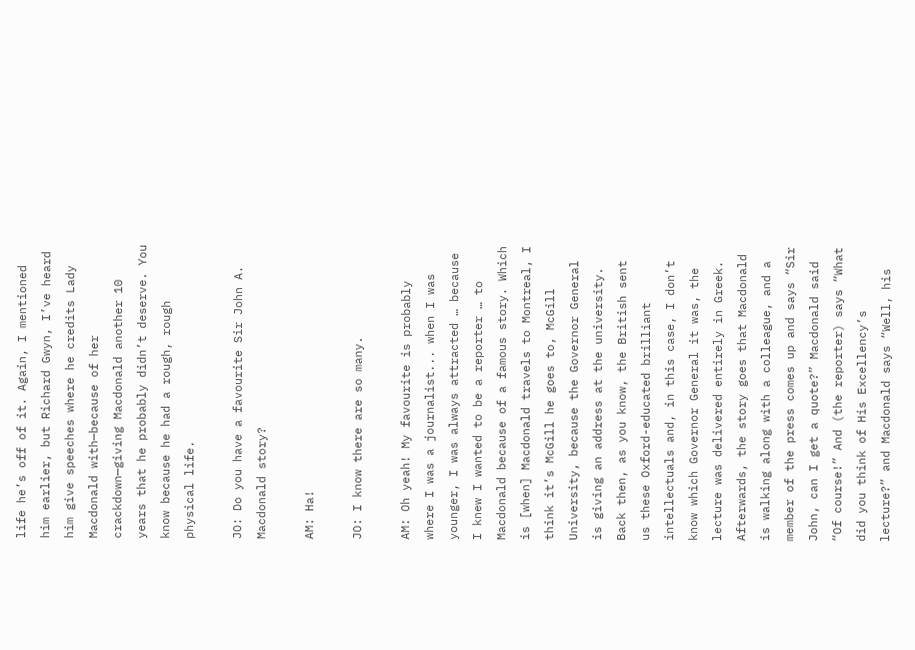life he’s off of it. Again, I mentioned him earlier, but Richard Gwyn, I’ve heard him give speeches where he credits Lady Macdonald with—because of her crackdown—giving Macdonald another 10 years that he probably didn’t deserve. You know because he had a rough, rough physical life.

JO: Do you have a favourite Sir John A. Macdonald story?

AM: Ha!

JO: I know there are so many.

AM: Oh yeah! My favourite is probably where I was a journalist... when I was younger, I was always attracted … because I knew I wanted to be a reporter … to Macdonald because of a famous story. Which is [when] Macdonald travels to Montreal, I think it’s McGill he goes to, McGill University, because the Governor General is giving an address at the university. Back then, as you know, the British sent us these Oxford-educated brilliant intellectuals and, in this case, I don’t know which Governor General it was, the lecture was delivered entirely in Greek. Afterwards, the story goes that Macdonald is walking along with a colleague, and a member of the press comes up and says “Sir John, can I get a quote?” Macdonald said “Of course!” And (the reporter) says “What did you think of His Excellency’s lecture?” and Macdonald says “Well, his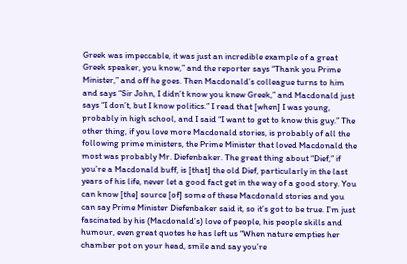Greek was impeccable, it was just an incredible example of a great Greek speaker, you know,” and the reporter says “Thank you Prime Minister,” and off he goes. Then Macdonald’s colleague turns to him and says “Sir John, I didn’t know you knew Greek,” and Macdonald just says “I don’t, but I know politics.” I read that [when] I was young, probably in high school, and I said “I want to get to know this guy.” The other thing, if you love more Macdonald stories, is probably of all the following prime ministers, the Prime Minister that loved Macdonald the most was probably Mr. Diefenbaker. The great thing about “Dief,” if you’re a Macdonald buff, is [that] the old Dief, particularly in the last years of his life, never let a good fact get in the way of a good story. You can know [the] source [of] some of these Macdonald stories and you can say Prime Minister Diefenbaker said it, so it’s got to be true. I’m just fascinated by his (Macdonald’s) love of people, his people skills and humour, even great quotes he has left us “When nature empties her chamber pot on your head, smile and say you’re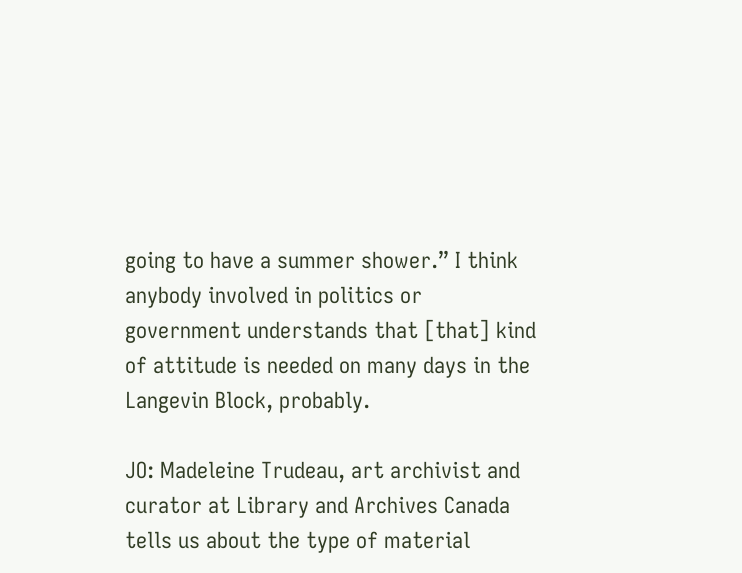going to have a summer shower.” I think anybody involved in politics or government understands that [that] kind of attitude is needed on many days in the Langevin Block, probably.

JO: Madeleine Trudeau, art archivist and curator at Library and Archives Canada tells us about the type of material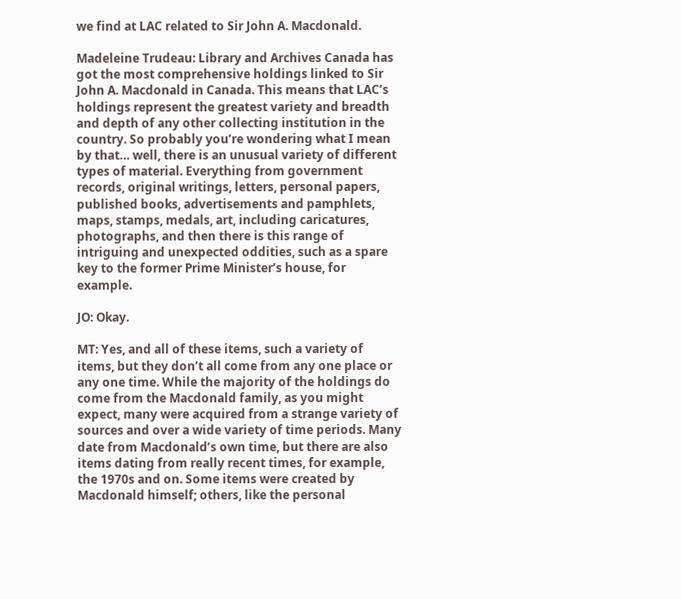we find at LAC related to Sir John A. Macdonald.

Madeleine Trudeau: Library and Archives Canada has got the most comprehensive holdings linked to Sir John A. Macdonald in Canada. This means that LAC’s holdings represent the greatest variety and breadth and depth of any other collecting institution in the country. So probably you’re wondering what I mean by that… well, there is an unusual variety of different types of material. Everything from government records, original writings, letters, personal papers, published books, advertisements and pamphlets, maps, stamps, medals, art, including caricatures, photographs, and then there is this range of intriguing and unexpected oddities, such as a spare key to the former Prime Minister’s house, for example.

JO: Okay.

MT: Yes, and all of these items, such a variety of items, but they don’t all come from any one place or any one time. While the majority of the holdings do come from the Macdonald family, as you might expect, many were acquired from a strange variety of sources and over a wide variety of time periods. Many date from Macdonald’s own time, but there are also items dating from really recent times, for example, the 1970s and on. Some items were created by Macdonald himself; others, like the personal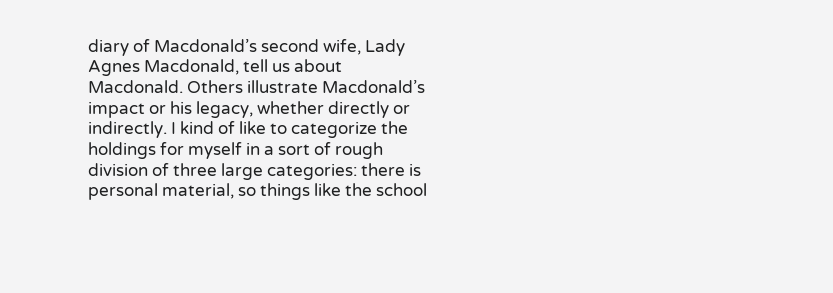diary of Macdonald’s second wife, Lady Agnes Macdonald, tell us about Macdonald. Others illustrate Macdonald’s impact or his legacy, whether directly or indirectly. I kind of like to categorize the holdings for myself in a sort of rough division of three large categories: there is personal material, so things like the school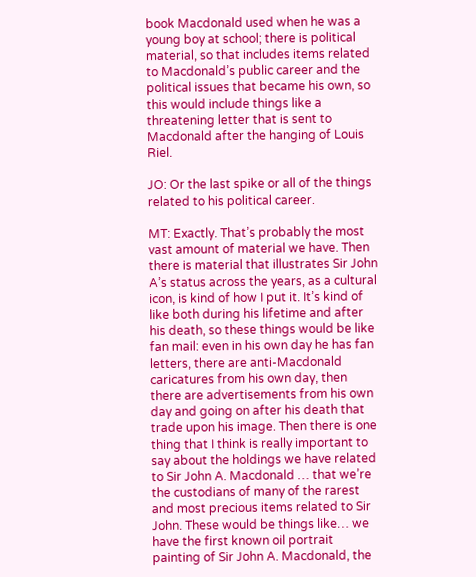book Macdonald used when he was a young boy at school; there is political material, so that includes items related to Macdonald’s public career and the political issues that became his own, so this would include things like a threatening letter that is sent to Macdonald after the hanging of Louis Riel.

JO: Or the last spike or all of the things related to his political career.

MT: Exactly. That’s probably the most vast amount of material we have. Then there is material that illustrates Sir John A’s status across the years, as a cultural icon, is kind of how I put it. It’s kind of like both during his lifetime and after his death, so these things would be like fan mail: even in his own day he has fan letters, there are anti-Macdonald caricatures from his own day, then there are advertisements from his own day and going on after his death that trade upon his image. Then there is one thing that I think is really important to say about the holdings we have related to Sir John A. Macdonald … that we’re the custodians of many of the rarest and most precious items related to Sir John. These would be things like… we have the first known oil portrait painting of Sir John A. Macdonald, the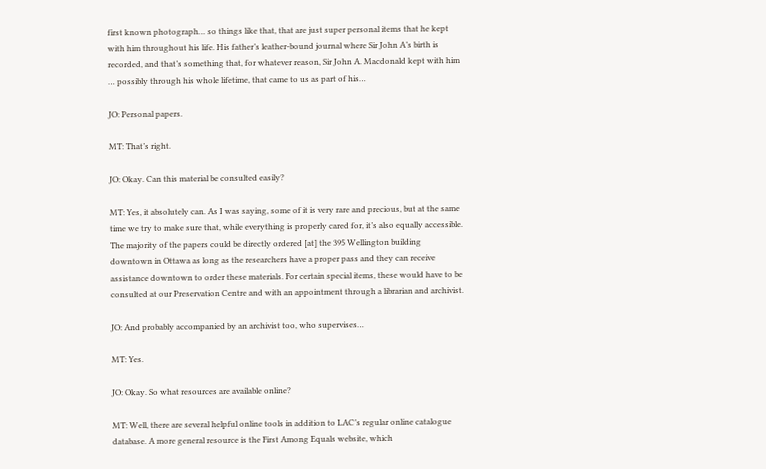first known photograph… so things like that, that are just super personal items that he kept with him throughout his life. His father’s leather-bound journal where Sir John A’s birth is recorded, and that’s something that, for whatever reason, Sir John A. Macdonald kept with him … possibly through his whole lifetime, that came to us as part of his…

JO: Personal papers.

MT: That’s right.

JO: Okay. Can this material be consulted easily?

MT: Yes, it absolutely can. As I was saying, some of it is very rare and precious, but at the same time we try to make sure that, while everything is properly cared for, it’s also equally accessible. The majority of the papers could be directly ordered [at] the 395 Wellington building downtown in Ottawa as long as the researchers have a proper pass and they can receive assistance downtown to order these materials. For certain special items, these would have to be consulted at our Preservation Centre and with an appointment through a librarian and archivist.

JO: And probably accompanied by an archivist too, who supervises…

MT: Yes.

JO: Okay. So what resources are available online?

MT: Well, there are several helpful online tools in addition to LAC’s regular online catalogue database. A more general resource is the First Among Equals website, which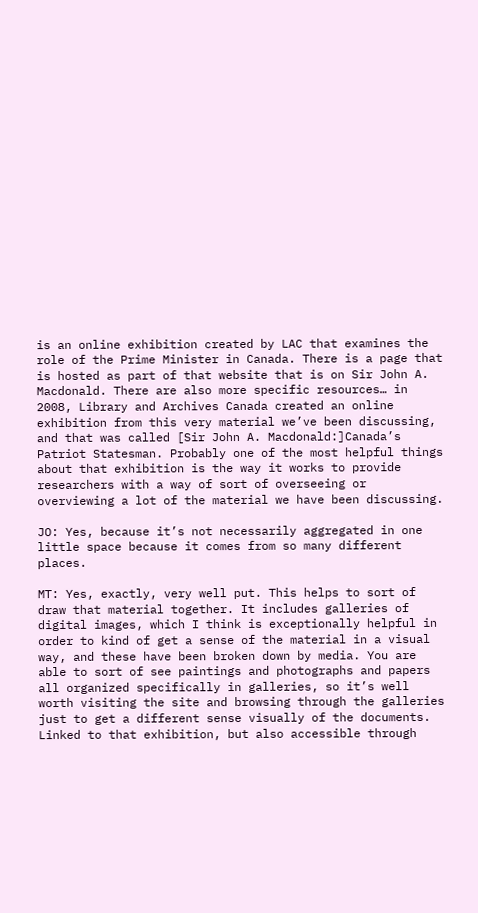is an online exhibition created by LAC that examines the role of the Prime Minister in Canada. There is a page that is hosted as part of that website that is on Sir John A. Macdonald. There are also more specific resources… in 2008, Library and Archives Canada created an online exhibition from this very material we’ve been discussing, and that was called [Sir John A. Macdonald:]Canada’s Patriot Statesman. Probably one of the most helpful things about that exhibition is the way it works to provide researchers with a way of sort of overseeing or overviewing a lot of the material we have been discussing.

JO: Yes, because it’s not necessarily aggregated in one little space because it comes from so many different places.

MT: Yes, exactly, very well put. This helps to sort of draw that material together. It includes galleries of digital images, which I think is exceptionally helpful in order to kind of get a sense of the material in a visual way, and these have been broken down by media. You are able to sort of see paintings and photographs and papers all organized specifically in galleries, so it’s well worth visiting the site and browsing through the galleries just to get a different sense visually of the documents. Linked to that exhibition, but also accessible through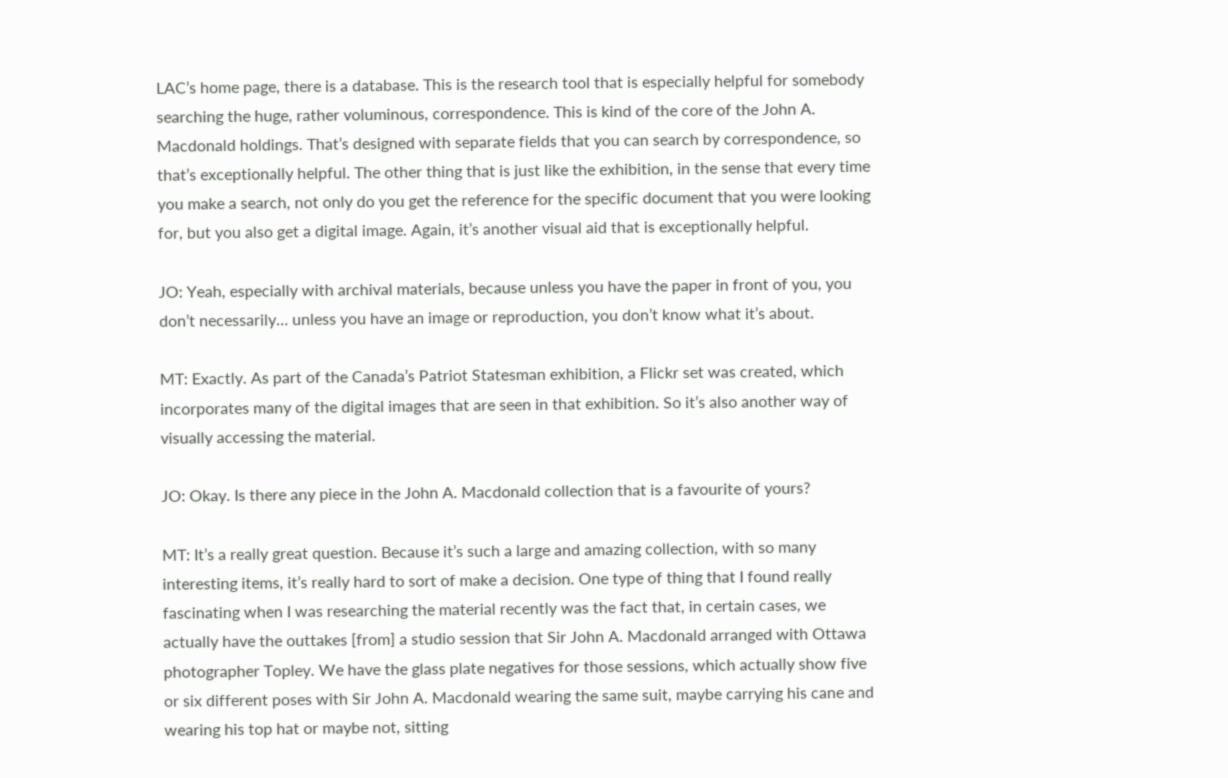LAC’s home page, there is a database. This is the research tool that is especially helpful for somebody searching the huge, rather voluminous, correspondence. This is kind of the core of the John A. Macdonald holdings. That’s designed with separate fields that you can search by correspondence, so that’s exceptionally helpful. The other thing that is just like the exhibition, in the sense that every time you make a search, not only do you get the reference for the specific document that you were looking for, but you also get a digital image. Again, it’s another visual aid that is exceptionally helpful.

JO: Yeah, especially with archival materials, because unless you have the paper in front of you, you don’t necessarily… unless you have an image or reproduction, you don’t know what it’s about.

MT: Exactly. As part of the Canada’s Patriot Statesman exhibition, a Flickr set was created, which incorporates many of the digital images that are seen in that exhibition. So it’s also another way of visually accessing the material.

JO: Okay. Is there any piece in the John A. Macdonald collection that is a favourite of yours?

MT: It’s a really great question. Because it’s such a large and amazing collection, with so many interesting items, it’s really hard to sort of make a decision. One type of thing that I found really fascinating when I was researching the material recently was the fact that, in certain cases, we actually have the outtakes [from] a studio session that Sir John A. Macdonald arranged with Ottawa photographer Topley. We have the glass plate negatives for those sessions, which actually show five or six different poses with Sir John A. Macdonald wearing the same suit, maybe carrying his cane and wearing his top hat or maybe not, sitting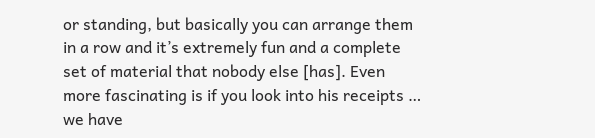or standing, but basically you can arrange them in a row and it’s extremely fun and a complete set of material that nobody else [has]. Even more fascinating is if you look into his receipts … we have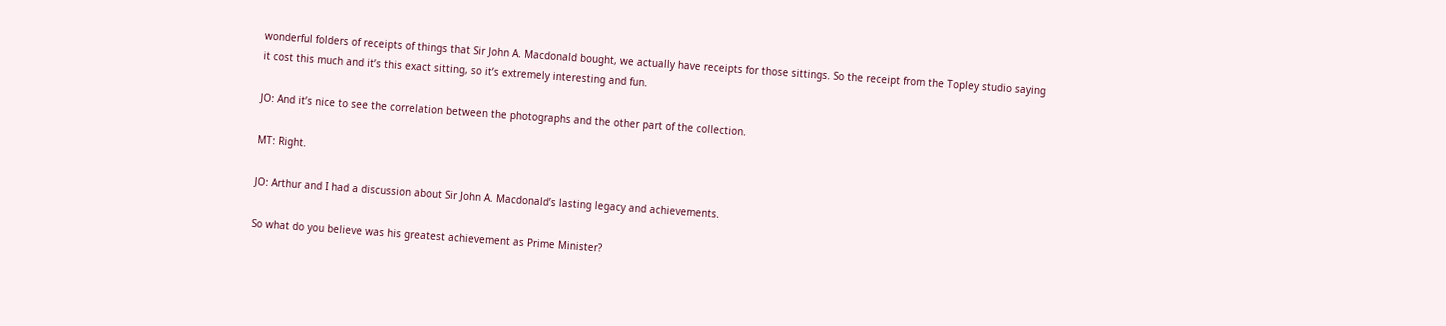wonderful folders of receipts of things that Sir John A. Macdonald bought, we actually have receipts for those sittings. So the receipt from the Topley studio saying it cost this much and it’s this exact sitting, so it’s extremely interesting and fun.

JO: And it’s nice to see the correlation between the photographs and the other part of the collection.

MT: Right.

JO: Arthur and I had a discussion about Sir John A. Macdonald’s lasting legacy and achievements.

So what do you believe was his greatest achievement as Prime Minister?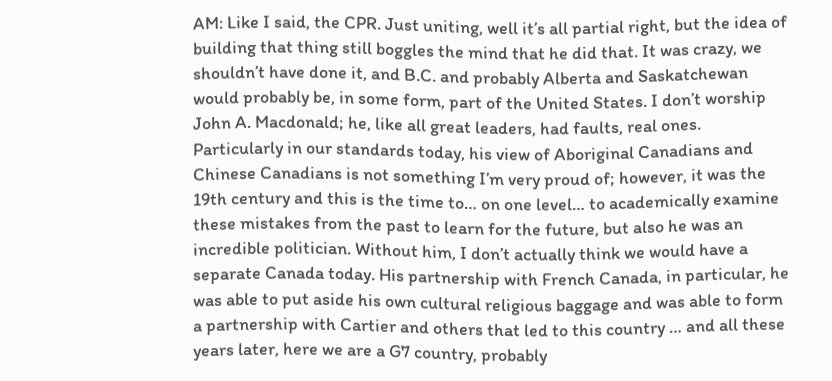AM: Like I said, the CPR. Just uniting, well it’s all partial right, but the idea of building that thing still boggles the mind that he did that. It was crazy, we shouldn’t have done it, and B.C. and probably Alberta and Saskatchewan would probably be, in some form, part of the United States. I don’t worship John A. Macdonald; he, like all great leaders, had faults, real ones. Particularly in our standards today, his view of Aboriginal Canadians and Chinese Canadians is not something I’m very proud of; however, it was the 19th century and this is the time to… on one level… to academically examine these mistakes from the past to learn for the future, but also he was an incredible politician. Without him, I don’t actually think we would have a separate Canada today. His partnership with French Canada, in particular, he was able to put aside his own cultural religious baggage and was able to form a partnership with Cartier and others that led to this country … and all these years later, here we are a G7 country, probably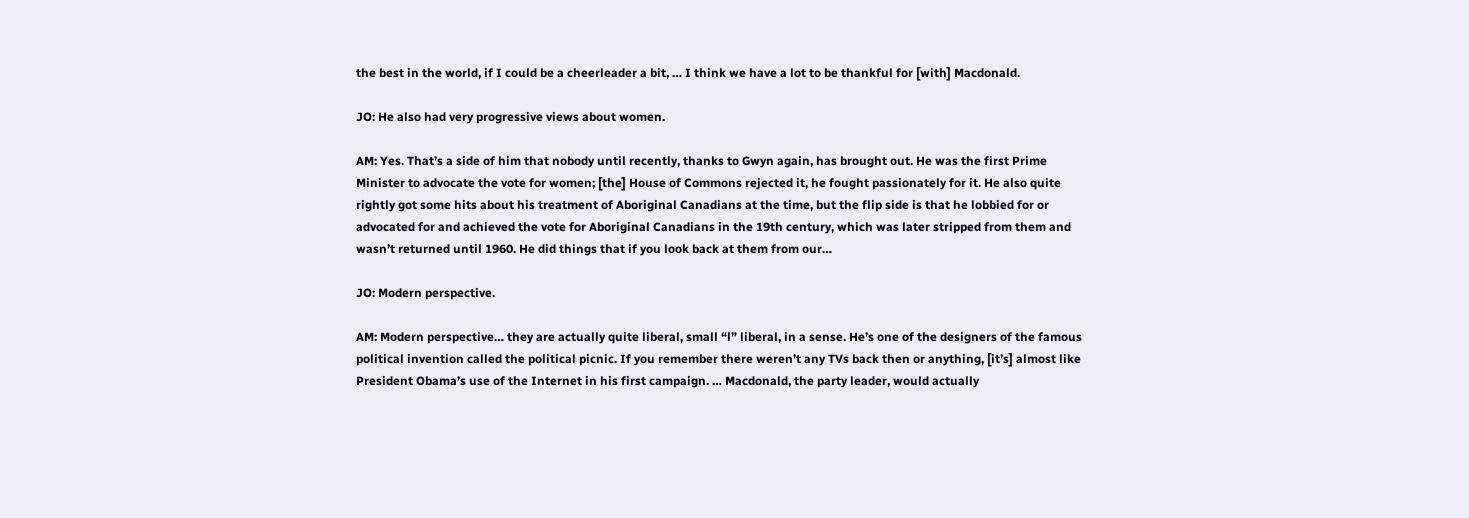the best in the world, if I could be a cheerleader a bit, … I think we have a lot to be thankful for [with] Macdonald.

JO: He also had very progressive views about women.

AM: Yes. That’s a side of him that nobody until recently, thanks to Gwyn again, has brought out. He was the first Prime Minister to advocate the vote for women; [the] House of Commons rejected it, he fought passionately for it. He also quite rightly got some hits about his treatment of Aboriginal Canadians at the time, but the flip side is that he lobbied for or advocated for and achieved the vote for Aboriginal Canadians in the 19th century, which was later stripped from them and wasn’t returned until 1960. He did things that if you look back at them from our…

JO: Modern perspective.

AM: Modern perspective… they are actually quite liberal, small “l” liberal, in a sense. He’s one of the designers of the famous political invention called the political picnic. If you remember there weren’t any TVs back then or anything, [it’s] almost like President Obama’s use of the Internet in his first campaign. … Macdonald, the party leader, would actually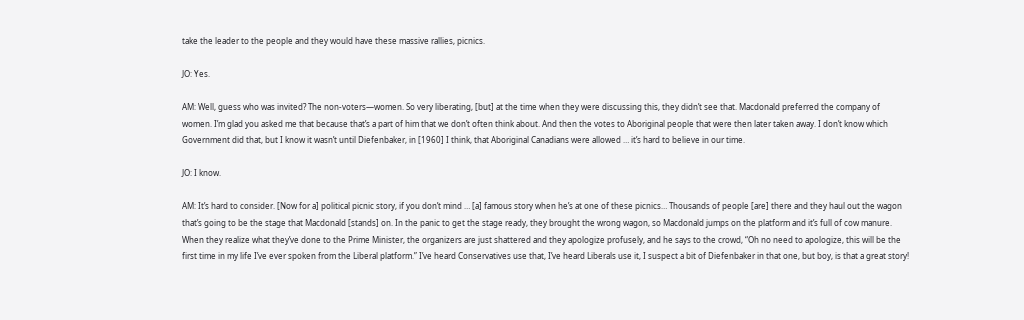take the leader to the people and they would have these massive rallies, picnics.

JO: Yes.

AM: Well, guess who was invited? The non-voters—women. So very liberating, [but] at the time when they were discussing this, they didn’t see that. Macdonald preferred the company of women. I’m glad you asked me that because that’s a part of him that we don’t often think about. And then the votes to Aboriginal people that were then later taken away. I don’t know which Government did that, but I know it wasn’t until Diefenbaker, in [1960] I think, that Aboriginal Canadians were allowed … it’s hard to believe in our time.

JO: I know.

AM: It’s hard to consider. [Now for a] political picnic story, if you don’t mind … [a] famous story when he’s at one of these picnics… Thousands of people [are] there and they haul out the wagon that’s going to be the stage that Macdonald [stands] on. In the panic to get the stage ready, they brought the wrong wagon, so Macdonald jumps on the platform and it’s full of cow manure. When they realize what they’ve done to the Prime Minister, the organizers are just shattered and they apologize profusely, and he says to the crowd, “Oh no need to apologize, this will be the first time in my life I’ve ever spoken from the Liberal platform.” I’ve heard Conservatives use that, I’ve heard Liberals use it, I suspect a bit of Diefenbaker in that one, but boy, is that a great story!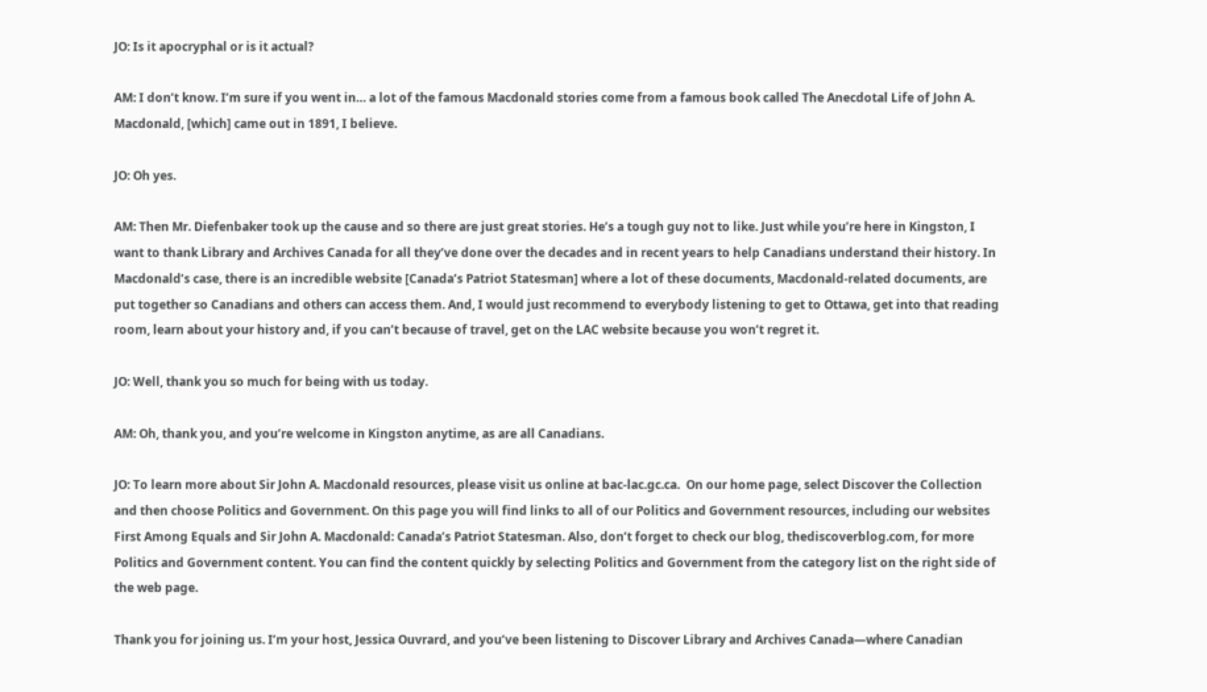JO: Is it apocryphal or is it actual?

AM: I don’t know. I’m sure if you went in… a lot of the famous Macdonald stories come from a famous book called The Anecdotal Life of John A. Macdonald, [which] came out in 1891, I believe.

JO: Oh yes.

AM: Then Mr. Diefenbaker took up the cause and so there are just great stories. He’s a tough guy not to like. Just while you’re here in Kingston, I want to thank Library and Archives Canada for all they’ve done over the decades and in recent years to help Canadians understand their history. In Macdonald’s case, there is an incredible website [Canada’s Patriot Statesman] where a lot of these documents, Macdonald-related documents, are put together so Canadians and others can access them. And, I would just recommend to everybody listening to get to Ottawa, get into that reading room, learn about your history and, if you can’t because of travel, get on the LAC website because you won’t regret it.

JO: Well, thank you so much for being with us today.

AM: Oh, thank you, and you’re welcome in Kingston anytime, as are all Canadians.

JO: To learn more about Sir John A. Macdonald resources, please visit us online at bac-lac.gc.ca.  On our home page, select Discover the Collection and then choose Politics and Government. On this page you will find links to all of our Politics and Government resources, including our websites First Among Equals and Sir John A. Macdonald: Canada’s Patriot Statesman. Also, don’t forget to check our blog, thediscoverblog.com, for more Politics and Government content. You can find the content quickly by selecting Politics and Government from the category list on the right side of the web page.

Thank you for joining us. I’m your host, Jessica Ouvrard, and you’ve been listening to Discover Library and Archives Canada—where Canadian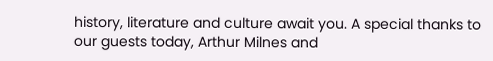history, literature and culture await you. A special thanks to our guests today, Arthur Milnes and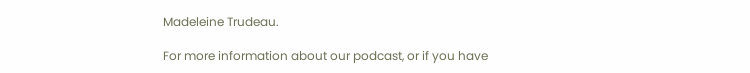Madeleine Trudeau.

For more information about our podcast, or if you have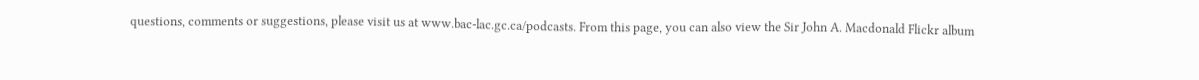questions, comments or suggestions, please visit us at www.bac-lac.gc.ca/podcasts. From this page, you can also view the Sir John A. Macdonald Flickr album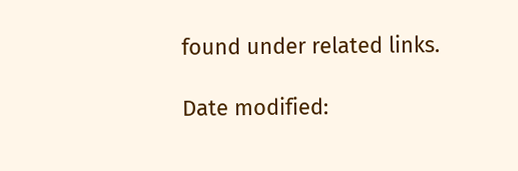found under related links.

Date modified: